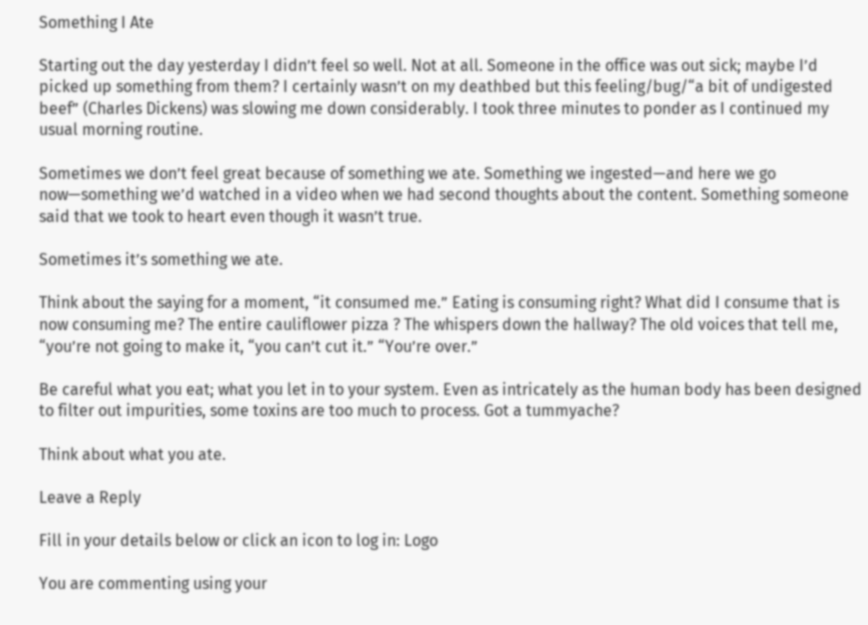Something I Ate

Starting out the day yesterday I didn’t feel so well. Not at all. Someone in the office was out sick; maybe I’d picked up something from them? I certainly wasn’t on my deathbed but this feeling/bug/“a bit of undigested beef” (Charles Dickens) was slowing me down considerably. I took three minutes to ponder as I continued my usual morning routine.

Sometimes we don’t feel great because of something we ate. Something we ingested—and here we go now—something we’d watched in a video when we had second thoughts about the content. Something someone said that we took to heart even though it wasn’t true.

Sometimes it’s something we ate.

Think about the saying for a moment, “it consumed me.” Eating is consuming right? What did I consume that is now consuming me? The entire cauliflower pizza ? The whispers down the hallway? The old voices that tell me, “you’re not going to make it, “you can’t cut it.” “You’re over.”

Be careful what you eat; what you let in to your system. Even as intricately as the human body has been designed to filter out impurities, some toxins are too much to process. Got a tummyache?

Think about what you ate.

Leave a Reply

Fill in your details below or click an icon to log in: Logo

You are commenting using your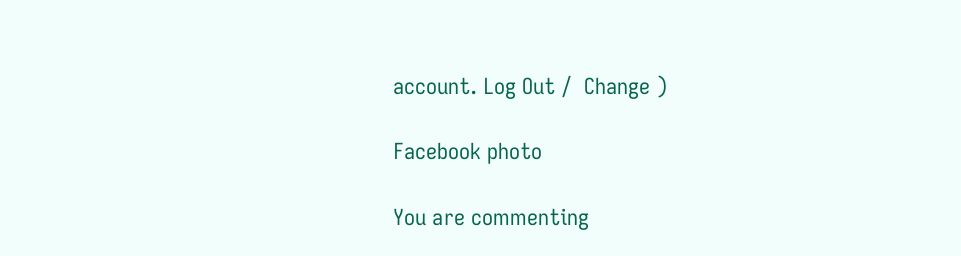account. Log Out /  Change )

Facebook photo

You are commenting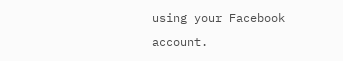using your Facebook account.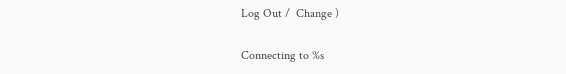Log Out /  Change )

Connecting to %s